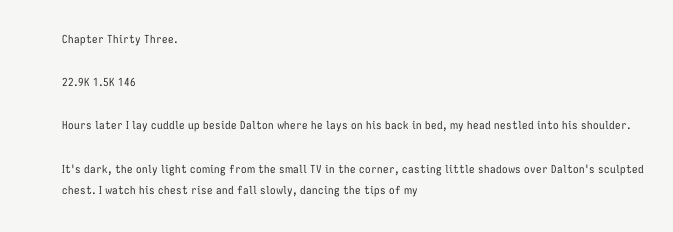Chapter Thirty Three.

22.9K 1.5K 146

Hours later I lay cuddle up beside Dalton where he lays on his back in bed, my head nestled into his shoulder.

It's dark, the only light coming from the small TV in the corner, casting little shadows over Dalton's sculpted chest. I watch his chest rise and fall slowly, dancing the tips of my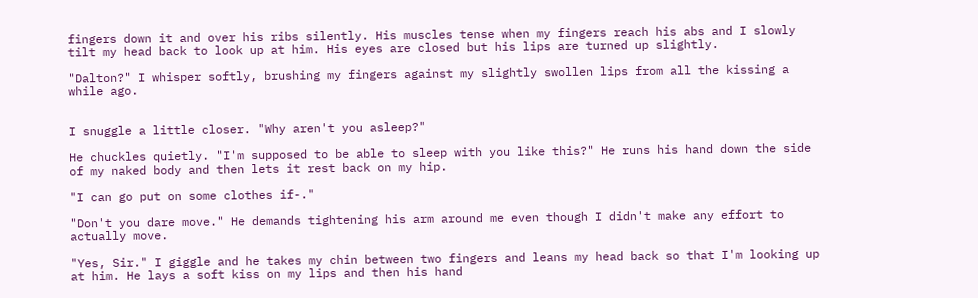fingers down it and over his ribs silently. His muscles tense when my fingers reach his abs and I slowly tilt my head back to look up at him. His eyes are closed but his lips are turned up slightly.

"Dalton?" I whisper softly, brushing my fingers against my slightly swollen lips from all the kissing a while ago.


I snuggle a little closer. "Why aren't you asleep?"

He chuckles quietly. "I'm supposed to be able to sleep with you like this?" He runs his hand down the side of my naked body and then lets it rest back on my hip.

"I can go put on some clothes if-."

"Don't you dare move." He demands tightening his arm around me even though I didn't make any effort to actually move.

"Yes, Sir." I giggle and he takes my chin between two fingers and leans my head back so that I'm looking up at him. He lays a soft kiss on my lips and then his hand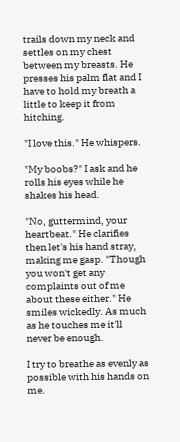trails down my neck and settles on my chest between my breasts. He presses his palm flat and I have to hold my breath a little to keep it from hitching.

"I love this." He whispers.

"My boobs?" I ask and he rolls his eyes while he shakes his head.

"No, guttermind, your heartbeat." He clarifies then let's his hand stray, making me gasp. "Though you won't get any complaints out of me about these either." He smiles wickedly. As much as he touches me it'll never be enough.

I try to breathe as evenly as possible with his hands on me.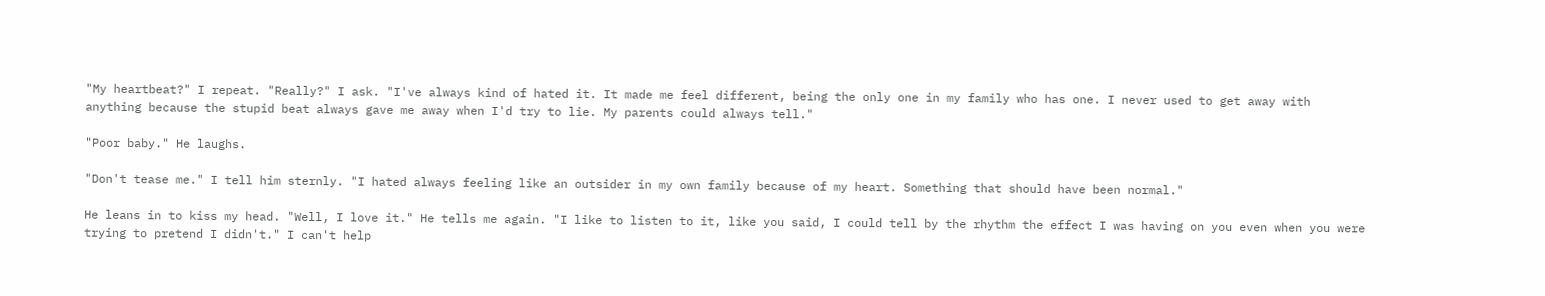"My heartbeat?" I repeat. "Really?" I ask. "I've always kind of hated it. It made me feel different, being the only one in my family who has one. I never used to get away with anything because the stupid beat always gave me away when I'd try to lie. My parents could always tell."

"Poor baby." He laughs.

"Don't tease me." I tell him sternly. "I hated always feeling like an outsider in my own family because of my heart. Something that should have been normal."

He leans in to kiss my head. "Well, I love it." He tells me again. "I like to listen to it, like you said, I could tell by the rhythm the effect I was having on you even when you were trying to pretend I didn't." I can't help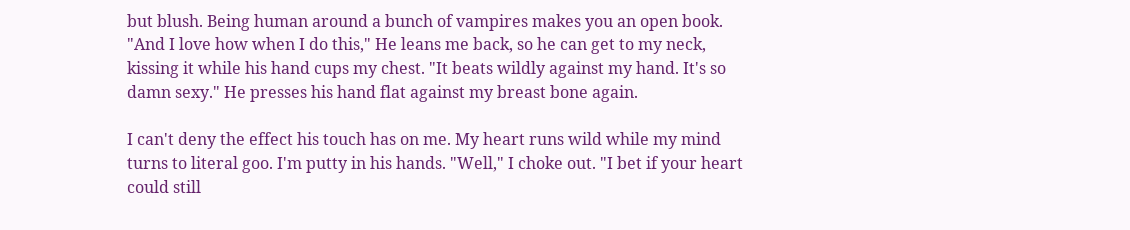but blush. Being human around a bunch of vampires makes you an open book. "And I love how when I do this," He leans me back, so he can get to my neck, kissing it while his hand cups my chest. "It beats wildly against my hand. It's so damn sexy." He presses his hand flat against my breast bone again.

I can't deny the effect his touch has on me. My heart runs wild while my mind turns to literal goo. I'm putty in his hands. "Well," I choke out. "I bet if your heart could still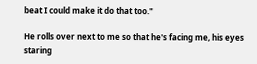beat I could make it do that too."

He rolls over next to me so that he's facing me, his eyes staring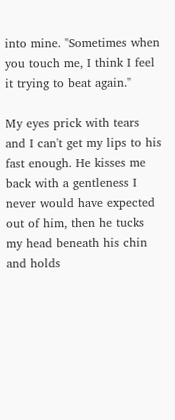into mine. "Sometimes when you touch me, I think I feel it trying to beat again."

My eyes prick with tears and I can't get my lips to his fast enough. He kisses me back with a gentleness I never would have expected out of him, then he tucks my head beneath his chin and holds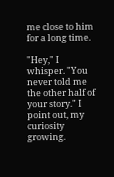me close to him for a long time.

"Hey," I whisper. "You never told me the other half of your story." I point out, my curiosity growing.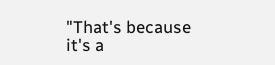"That's because it's a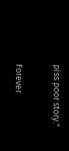piss poor story."

Forever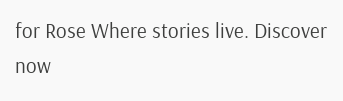for Rose Where stories live. Discover now